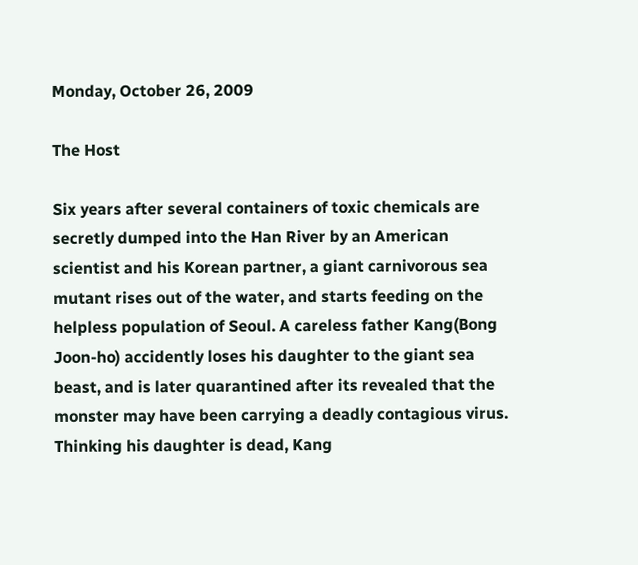Monday, October 26, 2009

The Host

Six years after several containers of toxic chemicals are secretly dumped into the Han River by an American scientist and his Korean partner, a giant carnivorous sea mutant rises out of the water, and starts feeding on the helpless population of Seoul. A careless father Kang(Bong Joon-ho) accidently loses his daughter to the giant sea beast, and is later quarantined after its revealed that the monster may have been carrying a deadly contagious virus. Thinking his daughter is dead, Kang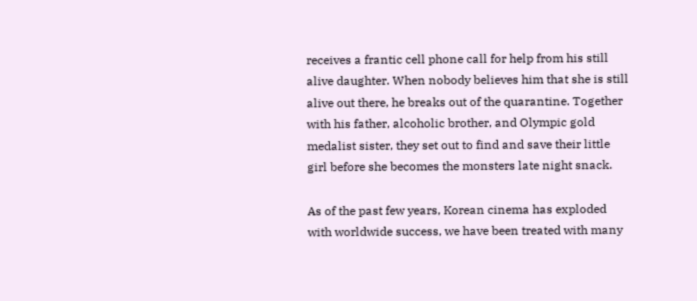receives a frantic cell phone call for help from his still alive daughter. When nobody believes him that she is still alive out there, he breaks out of the quarantine. Together with his father, alcoholic brother, and Olympic gold medalist sister, they set out to find and save their little girl before she becomes the monsters late night snack.

As of the past few years, Korean cinema has exploded with worldwide success, we have been treated with many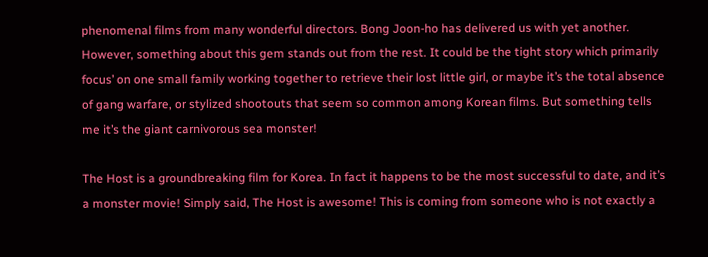phenomenal films from many wonderful directors. Bong Joon-ho has delivered us with yet another. However, something about this gem stands out from the rest. It could be the tight story which primarily focus’ on one small family working together to retrieve their lost little girl, or maybe it’s the total absence of gang warfare, or stylized shootouts that seem so common among Korean films. But something tells me it’s the giant carnivorous sea monster!

The Host is a groundbreaking film for Korea. In fact it happens to be the most successful to date, and it’s a monster movie! Simply said, The Host is awesome! This is coming from someone who is not exactly a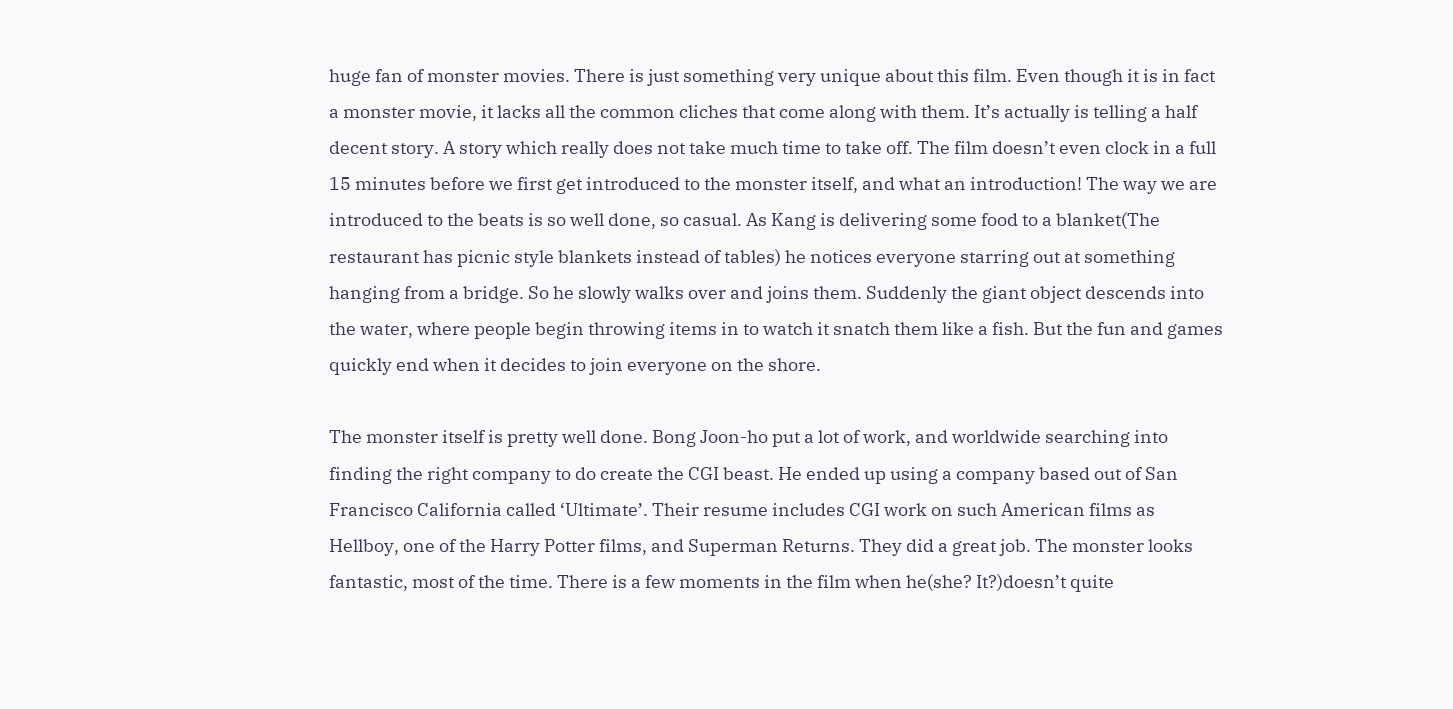huge fan of monster movies. There is just something very unique about this film. Even though it is in fact a monster movie, it lacks all the common cliches that come along with them. It’s actually is telling a half decent story. A story which really does not take much time to take off. The film doesn’t even clock in a full 15 minutes before we first get introduced to the monster itself, and what an introduction! The way we are introduced to the beats is so well done, so casual. As Kang is delivering some food to a blanket(The restaurant has picnic style blankets instead of tables) he notices everyone starring out at something hanging from a bridge. So he slowly walks over and joins them. Suddenly the giant object descends into the water, where people begin throwing items in to watch it snatch them like a fish. But the fun and games quickly end when it decides to join everyone on the shore.

The monster itself is pretty well done. Bong Joon-ho put a lot of work, and worldwide searching into finding the right company to do create the CGI beast. He ended up using a company based out of San Francisco California called ‘Ultimate’. Their resume includes CGI work on such American films as Hellboy, one of the Harry Potter films, and Superman Returns. They did a great job. The monster looks fantastic, most of the time. There is a few moments in the film when he(she? It?)doesn’t quite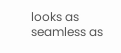looks as seamless as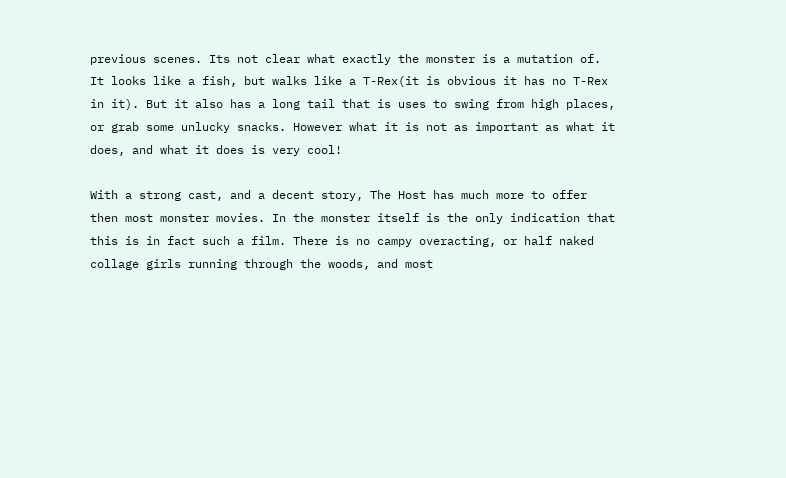previous scenes. Its not clear what exactly the monster is a mutation of. It looks like a fish, but walks like a T-Rex(it is obvious it has no T-Rex in it). But it also has a long tail that is uses to swing from high places, or grab some unlucky snacks. However what it is not as important as what it does, and what it does is very cool!

With a strong cast, and a decent story, The Host has much more to offer then most monster movies. In the monster itself is the only indication that this is in fact such a film. There is no campy overacting, or half naked collage girls running through the woods, and most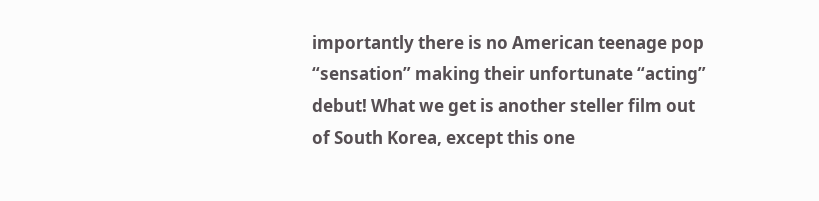importantly there is no American teenage pop “sensation” making their unfortunate “acting” debut! What we get is another steller film out of South Korea, except this one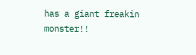has a giant freakin monster!!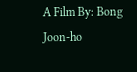A Film By: Bong Joon-ho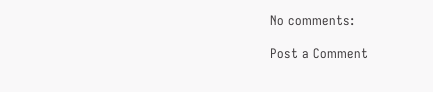No comments:

Post a Comment